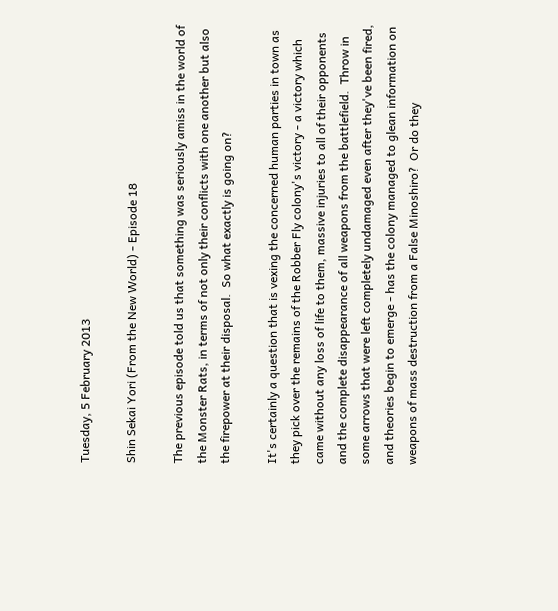Tuesday, 5 February 2013

Shin Sekai Yori (From the New World) - Episode 18

The previous episode told us that something was seriously amiss in the world of the Monster Rats, in terms of not only their conflicts with one another but also the firepower at their disposal.  So what exactly is going on?

It's certainly a question that is vexing the concerned human parties in town as they pick over the remains of the Robber Fly colony's victory - a victory which came without any loss of life to them, massive injuries to all of their opponents and the complete disappearance of all weapons from the battlefield.  Throw in some arrows that were left completely undamaged even after they've been fired, and theories begin to emerge - has the colony managed to glean information on weapons of mass destruction from a False Minoshiro?  Or do they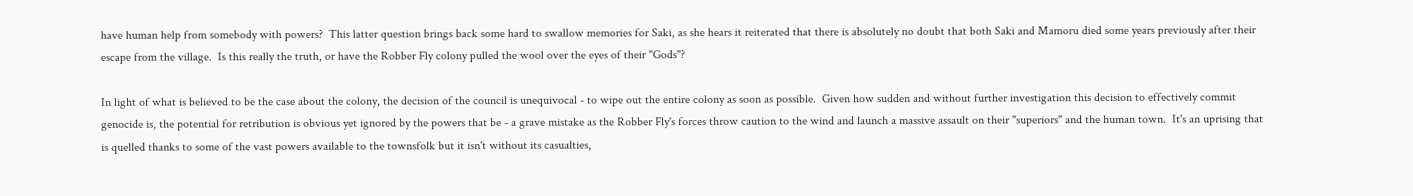have human help from somebody with powers?  This latter question brings back some hard to swallow memories for Saki, as she hears it reiterated that there is absolutely no doubt that both Saki and Mamoru died some years previously after their escape from the village.  Is this really the truth, or have the Robber Fly colony pulled the wool over the eyes of their "Gods"?

In light of what is believed to be the case about the colony, the decision of the council is unequivocal - to wipe out the entire colony as soon as possible.  Given how sudden and without further investigation this decision to effectively commit genocide is, the potential for retribution is obvious yet ignored by the powers that be - a grave mistake as the Robber Fly's forces throw caution to the wind and launch a massive assault on their "superiors" and the human town.  It's an uprising that is quelled thanks to some of the vast powers available to the townsfolk but it isn't without its casualties,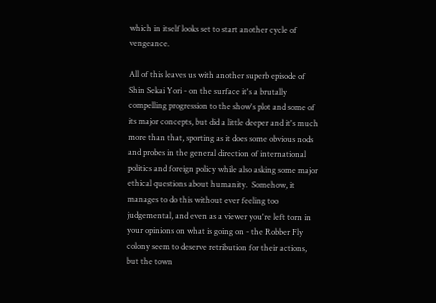which in itself looks set to start another cycle of vengeance.

All of this leaves us with another superb episode of Shin Sekai Yori - on the surface it's a brutally compelling progression to the show's plot and some of its major concepts, but did a little deeper and it's much more than that, sporting as it does some obvious nods and probes in the general direction of international politics and foreign policy while also asking some major ethical questions about humanity.  Somehow, it manages to do this without ever feeling too judgemental, and even as a viewer you're left torn in your opinions on what is going on - the Robber Fly colony seem to deserve retribution for their actions, but the town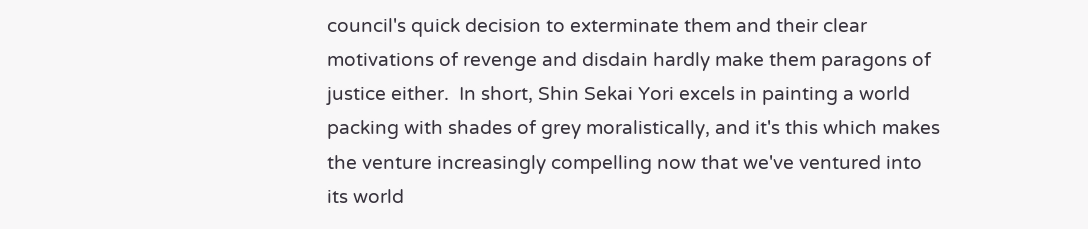council's quick decision to exterminate them and their clear motivations of revenge and disdain hardly make them paragons of justice either.  In short, Shin Sekai Yori excels in painting a world packing with shades of grey moralistically, and it's this which makes the venture increasingly compelling now that we've ventured into its world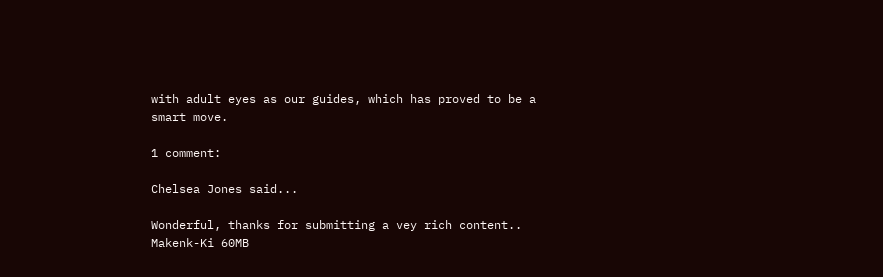with adult eyes as our guides, which has proved to be a smart move.

1 comment:

Chelsea Jones said...

Wonderful, thanks for submitting a vey rich content..
Makenk-Ki 60MB